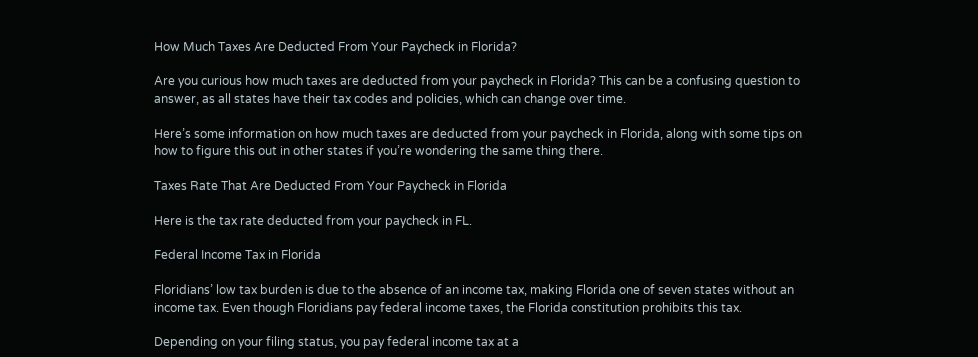How Much Taxes Are Deducted From Your Paycheck in Florida?

Are you curious how much taxes are deducted from your paycheck in Florida? This can be a confusing question to answer, as all states have their tax codes and policies, which can change over time.

Here’s some information on how much taxes are deducted from your paycheck in Florida, along with some tips on how to figure this out in other states if you’re wondering the same thing there.

Taxes Rate That Are Deducted From Your Paycheck in Florida

Here is the tax rate deducted from your paycheck in FL.

Federal Income Tax in Florida

Floridians’ low tax burden is due to the absence of an income tax, making Florida one of seven states without an income tax. Even though Floridians pay federal income taxes, the Florida constitution prohibits this tax.

Depending on your filing status, you pay federal income tax at a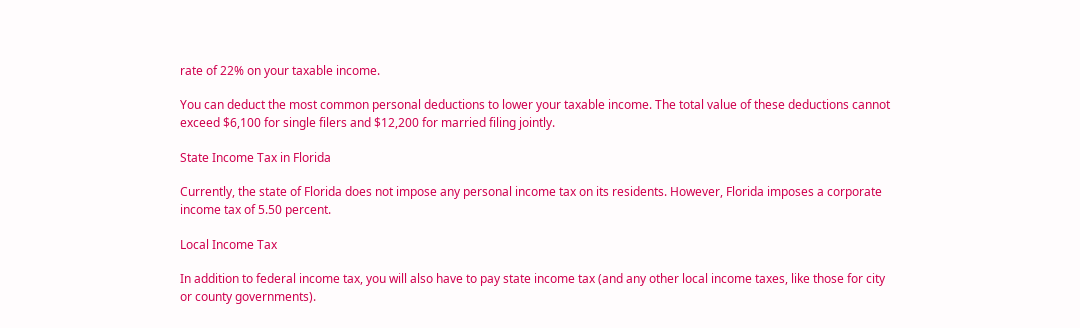rate of 22% on your taxable income.

You can deduct the most common personal deductions to lower your taxable income. The total value of these deductions cannot exceed $6,100 for single filers and $12,200 for married filing jointly.

State Income Tax in Florida

Currently, the state of Florida does not impose any personal income tax on its residents. However, Florida imposes a corporate income tax of 5.50 percent.

Local Income Tax

In addition to federal income tax, you will also have to pay state income tax (and any other local income taxes, like those for city or county governments).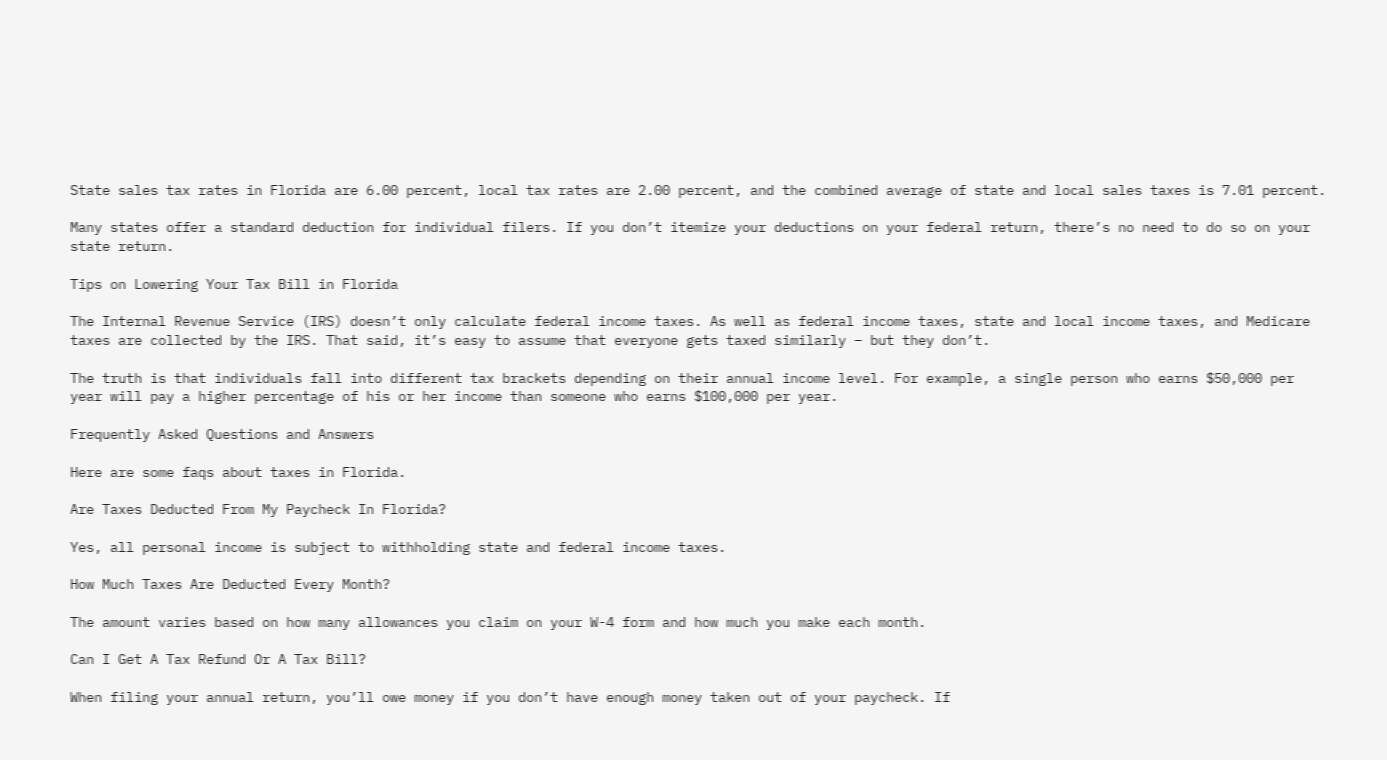State sales tax rates in Florida are 6.00 percent, local tax rates are 2.00 percent, and the combined average of state and local sales taxes is 7.01 percent.

Many states offer a standard deduction for individual filers. If you don’t itemize your deductions on your federal return, there’s no need to do so on your state return.

Tips on Lowering Your Tax Bill in Florida

The Internal Revenue Service (IRS) doesn’t only calculate federal income taxes. As well as federal income taxes, state and local income taxes, and Medicare taxes are collected by the IRS. That said, it’s easy to assume that everyone gets taxed similarly – but they don’t.

The truth is that individuals fall into different tax brackets depending on their annual income level. For example, a single person who earns $50,000 per year will pay a higher percentage of his or her income than someone who earns $100,000 per year.

Frequently Asked Questions and Answers

Here are some faqs about taxes in Florida.

Are Taxes Deducted From My Paycheck In Florida?

Yes, all personal income is subject to withholding state and federal income taxes.

How Much Taxes Are Deducted Every Month?

The amount varies based on how many allowances you claim on your W-4 form and how much you make each month.

Can I Get A Tax Refund Or A Tax Bill?

When filing your annual return, you’ll owe money if you don’t have enough money taken out of your paycheck. If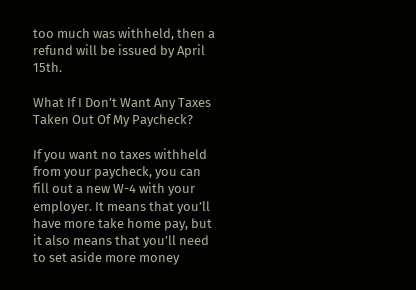too much was withheld, then a refund will be issued by April 15th.

What If I Don’t Want Any Taxes Taken Out Of My Paycheck?

If you want no taxes withheld from your paycheck, you can fill out a new W-4 with your employer. It means that you’ll have more take home pay, but it also means that you’ll need to set aside more money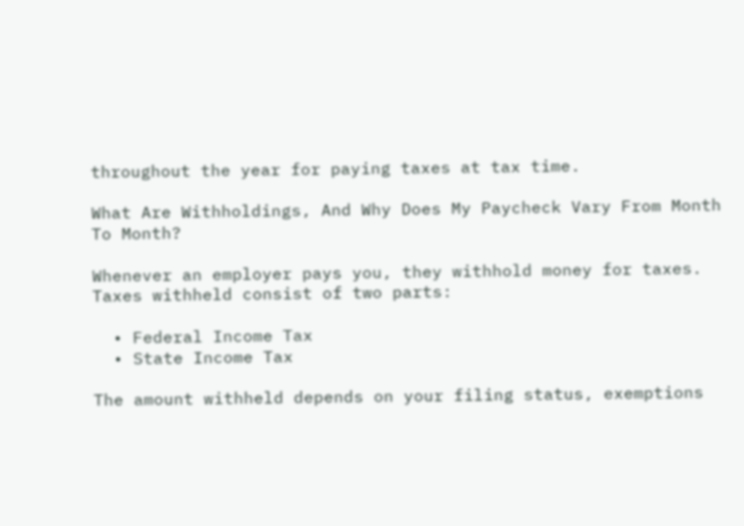throughout the year for paying taxes at tax time.

What Are Withholdings, And Why Does My Paycheck Vary From Month To Month?

Whenever an employer pays you, they withhold money for taxes. Taxes withheld consist of two parts:

  • Federal Income Tax
  • State Income Tax

The amount withheld depends on your filing status, exemptions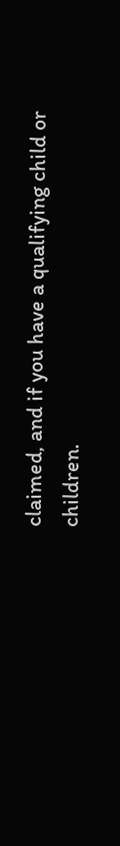claimed, and if you have a qualifying child or children.